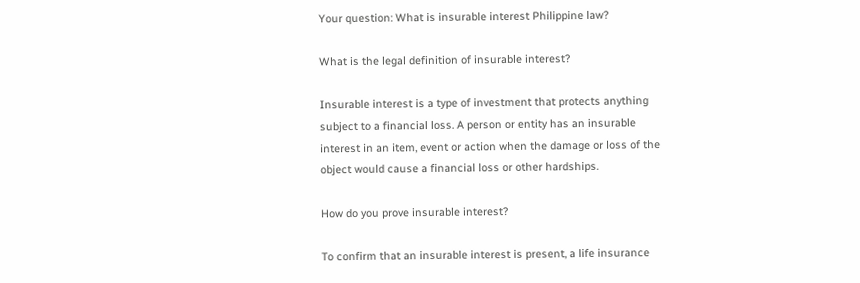Your question: What is insurable interest Philippine law?

What is the legal definition of insurable interest?

Insurable interest is a type of investment that protects anything subject to a financial loss. A person or entity has an insurable interest in an item, event or action when the damage or loss of the object would cause a financial loss or other hardships.

How do you prove insurable interest?

To confirm that an insurable interest is present, a life insurance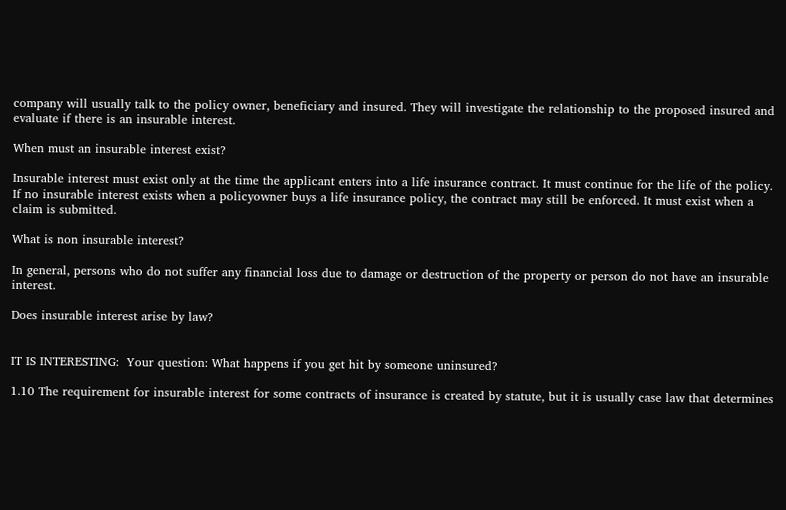company will usually talk to the policy owner, beneficiary and insured. They will investigate the relationship to the proposed insured and evaluate if there is an insurable interest.

When must an insurable interest exist?

Insurable interest must exist only at the time the applicant enters into a life insurance contract. It must continue for the life of the policy. If no insurable interest exists when a policyowner buys a life insurance policy, the contract may still be enforced. It must exist when a claim is submitted.

What is non insurable interest?

In general, persons who do not suffer any financial loss due to damage or destruction of the property or person do not have an insurable interest.

Does insurable interest arise by law?


IT IS INTERESTING:  Your question: What happens if you get hit by someone uninsured?

1.10 The requirement for insurable interest for some contracts of insurance is created by statute, but it is usually case law that determines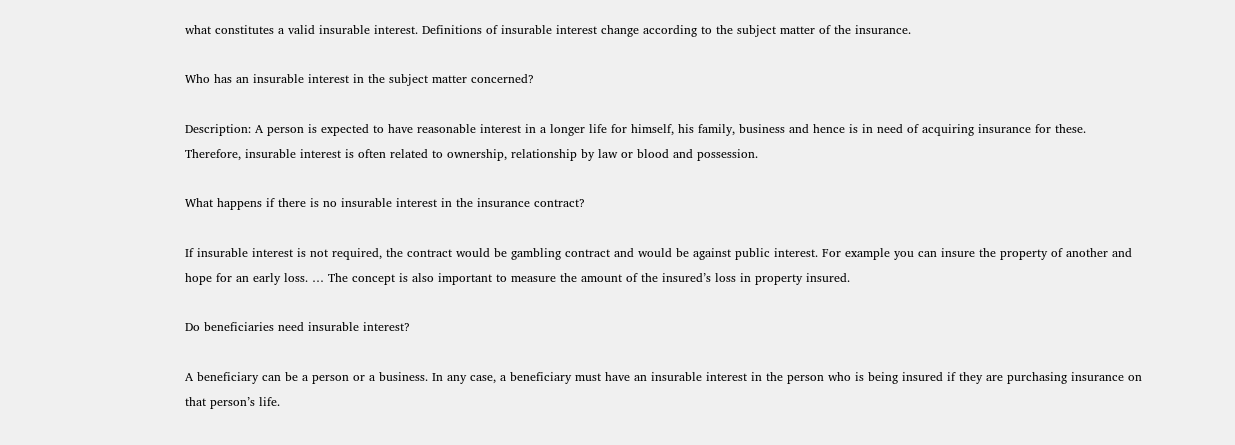what constitutes a valid insurable interest. Definitions of insurable interest change according to the subject matter of the insurance.

Who has an insurable interest in the subject matter concerned?

Description: A person is expected to have reasonable interest in a longer life for himself, his family, business and hence is in need of acquiring insurance for these. Therefore, insurable interest is often related to ownership, relationship by law or blood and possession.

What happens if there is no insurable interest in the insurance contract?

If insurable interest is not required, the contract would be gambling contract and would be against public interest. For example you can insure the property of another and hope for an early loss. … The concept is also important to measure the amount of the insured’s loss in property insured.

Do beneficiaries need insurable interest?

A beneficiary can be a person or a business. In any case, a beneficiary must have an insurable interest in the person who is being insured if they are purchasing insurance on that person’s life.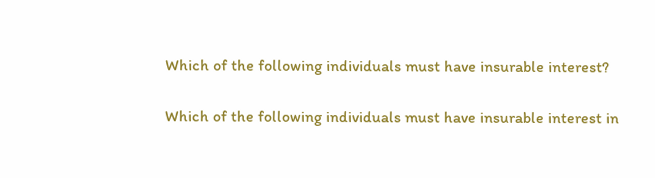Which of the following individuals must have insurable interest?

Which of the following individuals must have insurable interest in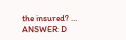the insured? … ANSWER: D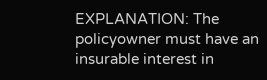EXPLANATION: The policyowner must have an insurable interest in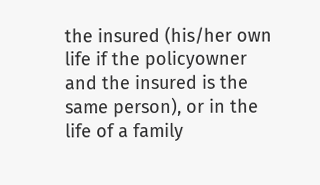the insured (his/her own life if the policyowner and the insured is the same person), or in the life of a family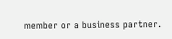member or a business partner.